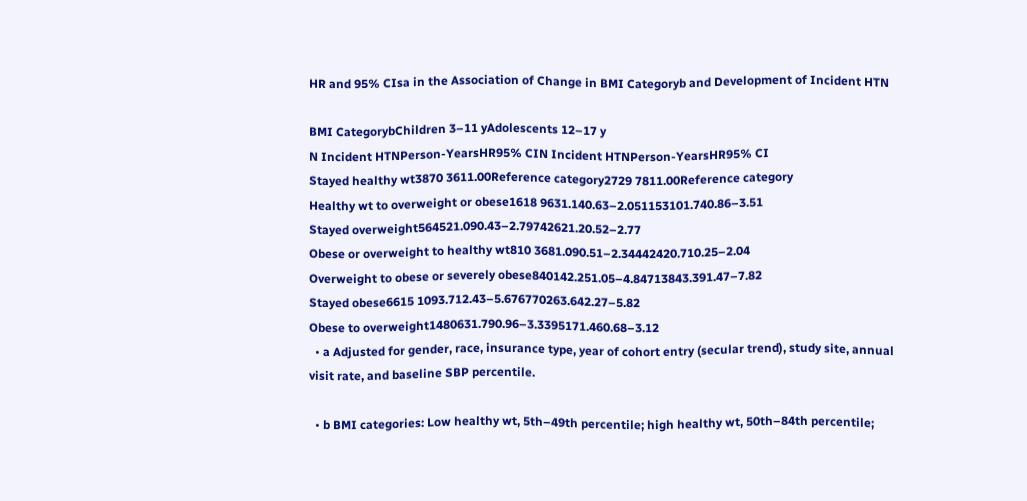HR and 95% CIsa in the Association of Change in BMI Categoryb and Development of Incident HTN

BMI CategorybChildren 3–11 yAdolescents 12–17 y
N Incident HTNPerson-YearsHR95% CIN Incident HTNPerson-YearsHR95% CI
Stayed healthy wt3870 3611.00Reference category2729 7811.00Reference category
Healthy wt to overweight or obese1618 9631.140.63–2.051153101.740.86–3.51
Stayed overweight564521.090.43–2.79742621.20.52–2.77
Obese or overweight to healthy wt810 3681.090.51–2.34442420.710.25–2.04
Overweight to obese or severely obese840142.251.05–4.84713843.391.47–7.82
Stayed obese6615 1093.712.43–5.676770263.642.27–5.82
Obese to overweight1480631.790.96–3.3395171.460.68–3.12
  • a Adjusted for gender, race, insurance type, year of cohort entry (secular trend), study site, annual visit rate, and baseline SBP percentile.

  • b BMI categories: Low healthy wt, 5th–49th percentile; high healthy wt, 50th–84th percentile;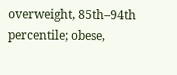overweight, 85th–94th percentile; obese,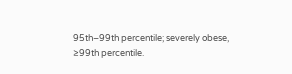95th–99th percentile; severely obese, ≥99th percentile.